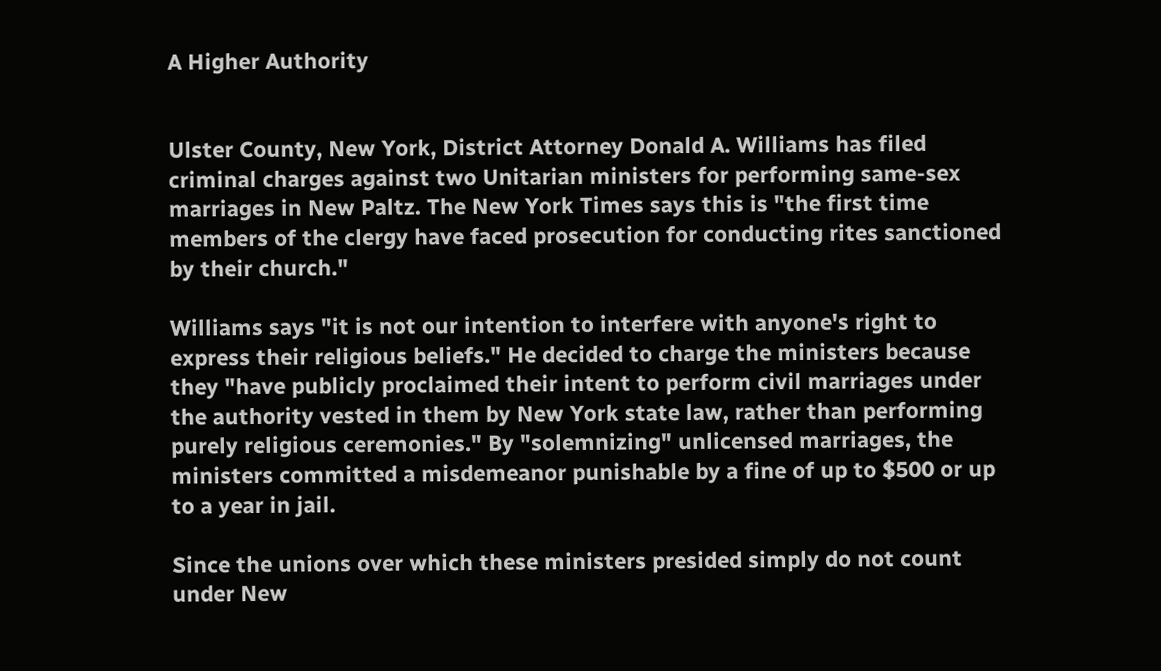A Higher Authority


Ulster County, New York, District Attorney Donald A. Williams has filed criminal charges against two Unitarian ministers for performing same-sex marriages in New Paltz. The New York Times says this is "the first time members of the clergy have faced prosecution for conducting rites sanctioned by their church."

Williams says "it is not our intention to interfere with anyone's right to express their religious beliefs." He decided to charge the ministers because they "have publicly proclaimed their intent to perform civil marriages under the authority vested in them by New York state law, rather than performing purely religious ceremonies." By "solemnizing" unlicensed marriages, the ministers committed a misdemeanor punishable by a fine of up to $500 or up to a year in jail.

Since the unions over which these ministers presided simply do not count under New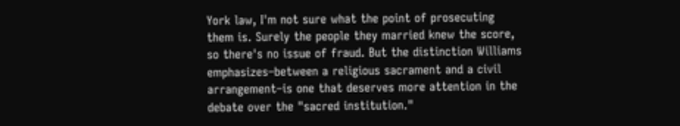York law, I'm not sure what the point of prosecuting them is. Surely the people they married knew the score, so there's no issue of fraud. But the distinction Williams emphasizes–between a religious sacrament and a civil arrangement–is one that deserves more attention in the debate over the "sacred institution."